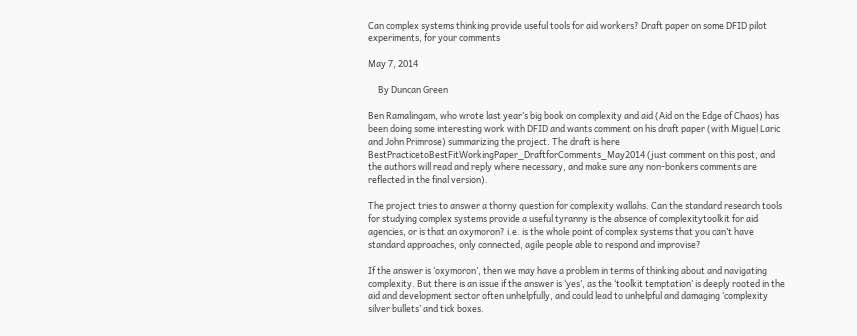Can complex systems thinking provide useful tools for aid workers? Draft paper on some DFID pilot experiments, for your comments

May 7, 2014

     By Duncan Green

Ben Ramalingam, who wrote last year’s big book on complexity and aid (Aid on the Edge of Chaos) has been doing some interesting work with DFID and wants comment on his draft paper (with Miguel Laric and John Primrose) summarizing the project. The draft is here BestPracticetoBestFitWorkingPaper_DraftforComments_May2014 (just comment on this post, and the authors will read and reply where necessary, and make sure any non-bonkers comments are reflected in the final version).

The project tries to answer a thorny question for complexity wallahs. Can the standard research tools for studying complex systems provide a useful tyranny is the absence of complexitytoolkit for aid agencies, or is that an oxymoron? i.e. is the whole point of complex systems that you can’t have standard approaches, only connected, agile people able to respond and improvise?

If the answer is ‘oxymoron’, then we may have a problem in terms of thinking about and navigating complexity. But there is an issue if the answer is ‘yes’, as the ‘toolkit temptation’ is deeply rooted in the aid and development sector often unhelpfully, and could lead to unhelpful and damaging ‘complexity silver bullets’ and tick boxes.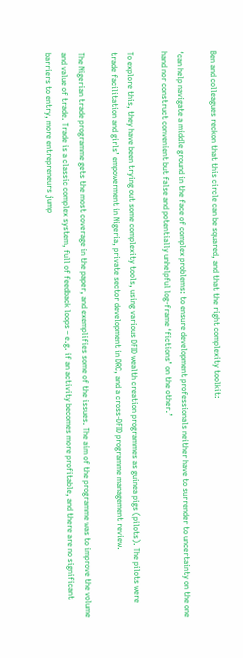Ben and colleagues reckon that this circle can be squared, and that the right complexity toolkit:

‘can help navigate a middle ground in the face of complex problems: to ensure development professionals neither have to surrender to uncertainty on the one hand nor construct convenient but false and potentially unhelpful log-frame ‘fictions’ on the other.’

To explore this, they have been trying out some complexity tools, using various DFID wealth creation programmes as guinea pigs (pilots). The pilots were trade facilitation and girls’ empowerment in Nigeria, private sector development in DRC, and a cross-DFID programme management review.

The Nigerian trade programme gets the most coverage in the paper, and exemplifies some of the issues. The aim of the programme was to improve the volume and value of trade. Trade is a classic complex system, full of feedback loops – e.g. if an activity becomes more profitable, and there are no significant barriers to entry, more entrepreneurs jump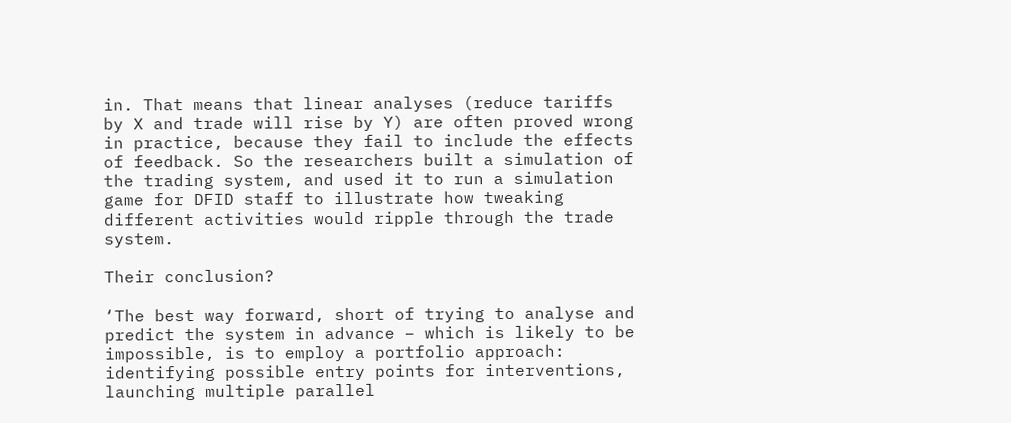in. That means that linear analyses (reduce tariffs by X and trade will rise by Y) are often proved wrong in practice, because they fail to include the effects of feedback. So the researchers built a simulation of the trading system, and used it to run a simulation game for DFID staff to illustrate how tweaking different activities would ripple through the trade system.

Their conclusion?

‘The best way forward, short of trying to analyse and predict the system in advance – which is likely to be impossible, is to employ a portfolio approach: identifying possible entry points for interventions, launching multiple parallel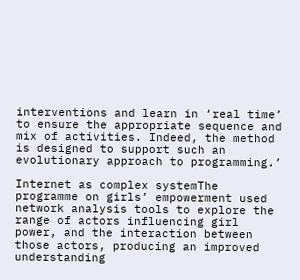interventions and learn in ‘real time’ to ensure the appropriate sequence and mix of activities. Indeed, the method is designed to support such an evolutionary approach to programming.’

Internet as complex systemThe programme on girls’ empowerment used network analysis tools to explore the range of actors influencing girl power, and the interaction between those actors, producing an improved understanding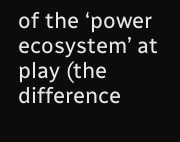of the ‘power ecosystem’ at play (the difference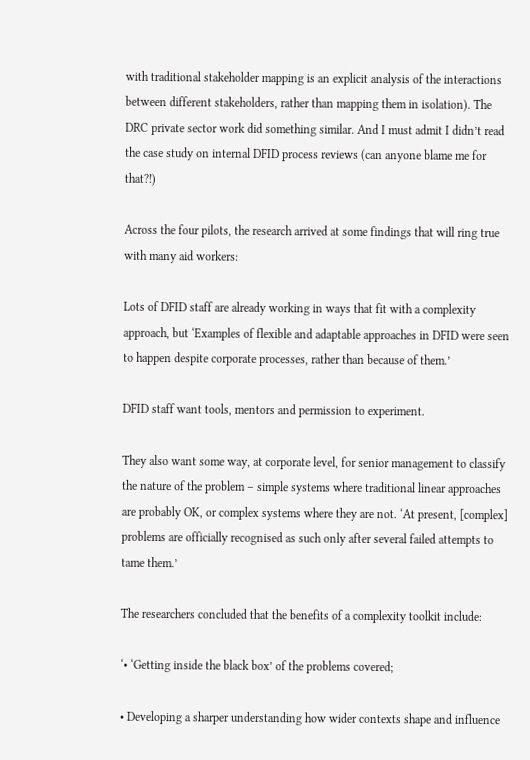with traditional stakeholder mapping is an explicit analysis of the interactions between different stakeholders, rather than mapping them in isolation). The DRC private sector work did something similar. And I must admit I didn’t read the case study on internal DFID process reviews (can anyone blame me for that?!)

Across the four pilots, the research arrived at some findings that will ring true with many aid workers:

Lots of DFID staff are already working in ways that fit with a complexity approach, but ‘Examples of flexible and adaptable approaches in DFID were seen to happen despite corporate processes, rather than because of them.’

DFID staff want tools, mentors and permission to experiment.

They also want some way, at corporate level, for senior management to classify the nature of the problem – simple systems where traditional linear approaches are probably OK, or complex systems where they are not. ‘At present, [complex] problems are officially recognised as such only after several failed attempts to tame them.’

The researchers concluded that the benefits of a complexity toolkit include:

‘• ‘Getting inside the black box’ of the problems covered;

• Developing a sharper understanding how wider contexts shape and influence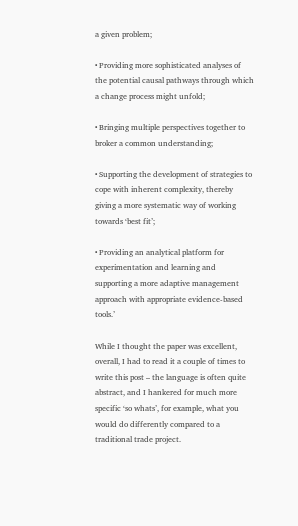a given problem;

• Providing more sophisticated analyses of the potential causal pathways through which a change process might unfold;

• Bringing multiple perspectives together to broker a common understanding;

• Supporting the development of strategies to cope with inherent complexity, thereby giving a more systematic way of working towards ‘best fit’;

• Providing an analytical platform for experimentation and learning and supporting a more adaptive management approach with appropriate evidence-based tools.’

While I thought the paper was excellent, overall, I had to read it a couple of times to write this post – the language is often quite abstract, and I hankered for much more specific ‘so whats’, for example, what you would do differently compared to a traditional trade project.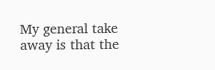My general take away is that the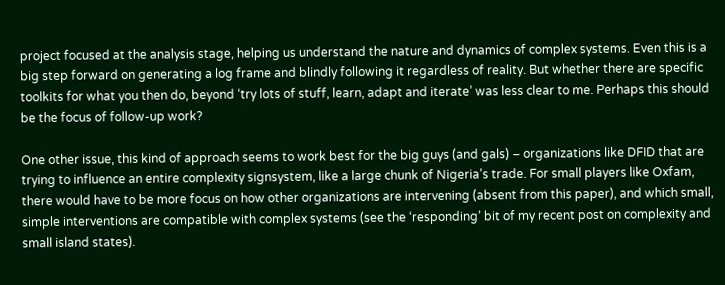project focused at the analysis stage, helping us understand the nature and dynamics of complex systems. Even this is a big step forward on generating a log frame and blindly following it regardless of reality. But whether there are specific toolkits for what you then do, beyond ‘try lots of stuff, learn, adapt and iterate’ was less clear to me. Perhaps this should be the focus of follow-up work?

One other issue, this kind of approach seems to work best for the big guys (and gals) – organizations like DFID that are trying to influence an entire complexity signsystem, like a large chunk of Nigeria’s trade. For small players like Oxfam, there would have to be more focus on how other organizations are intervening (absent from this paper), and which small, simple interventions are compatible with complex systems (see the ‘responding’ bit of my recent post on complexity and small island states).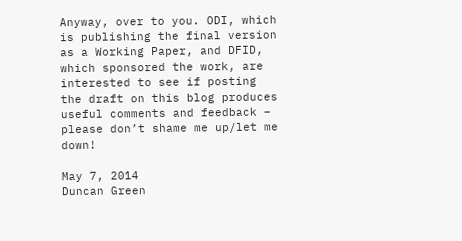Anyway, over to you. ODI, which is publishing the final version as a Working Paper, and DFID, which sponsored the work, are interested to see if posting the draft on this blog produces useful comments and feedback – please don’t shame me up/let me down!

May 7, 2014
Duncan Green